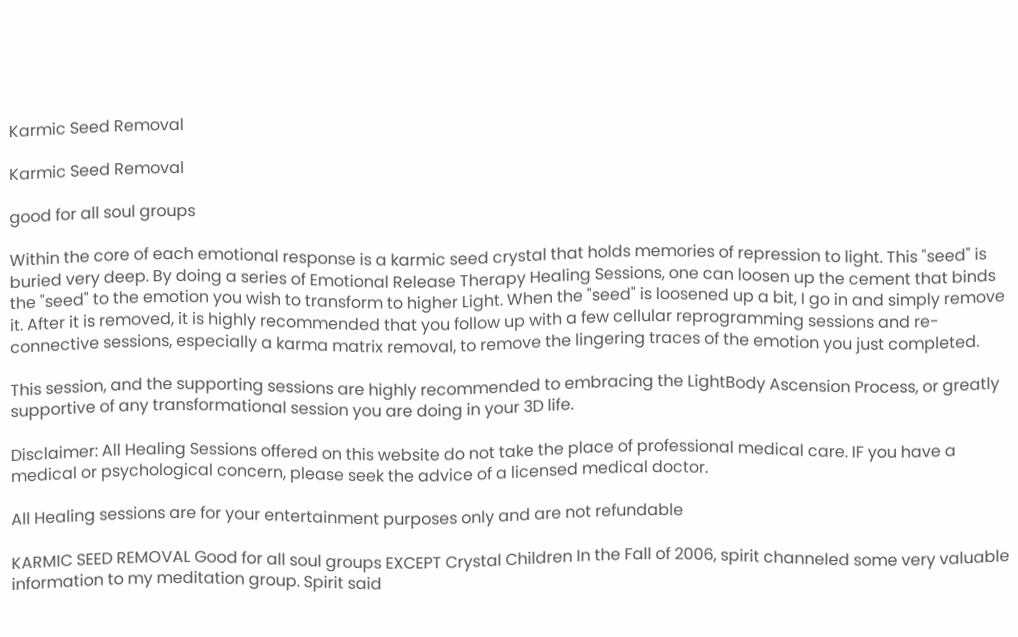Karmic Seed Removal

Karmic Seed Removal

good for all soul groups

Within the core of each emotional response is a karmic seed crystal that holds memories of repression to light. This "seed" is buried very deep. By doing a series of Emotional Release Therapy Healing Sessions, one can loosen up the cement that binds the "seed" to the emotion you wish to transform to higher Light. When the "seed" is loosened up a bit, I go in and simply remove it. After it is removed, it is highly recommended that you follow up with a few cellular reprogramming sessions and re-connective sessions, especially a karma matrix removal, to remove the lingering traces of the emotion you just completed.

This session, and the supporting sessions are highly recommended to embracing the LightBody Ascension Process, or greatly supportive of any transformational session you are doing in your 3D life.

Disclaimer: All Healing Sessions offered on this website do not take the place of professional medical care. IF you have a medical or psychological concern, please seek the advice of a licensed medical doctor.

All Healing sessions are for your entertainment purposes only and are not refundable

KARMIC SEED REMOVAL Good for all soul groups EXCEPT Crystal Children In the Fall of 2006, spirit channeled some very valuable information to my meditation group. Spirit said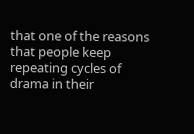that one of the reasons that people keep repeating cycles of drama in their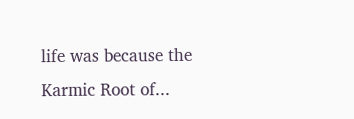life was because the Karmic Root of...